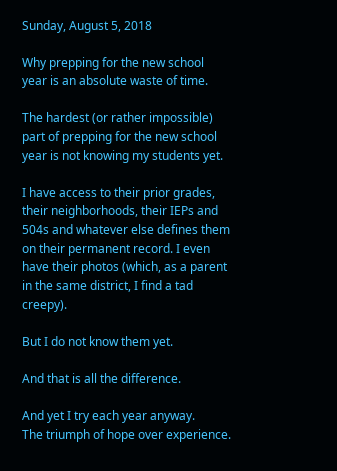Sunday, August 5, 2018

Why prepping for the new school year is an absolute waste of time.

The hardest (or rather impossible) part of prepping for the new school year is not knowing my students yet.

I have access to their prior grades, their neighborhoods, their IEPs and 504s and whatever else defines them on their permanent record. I even have their photos (which, as a parent in the same district, I find a tad creepy).

But I do not know them yet.

And that is all the difference.

And yet I try each year anyway.
The triumph of hope over experience.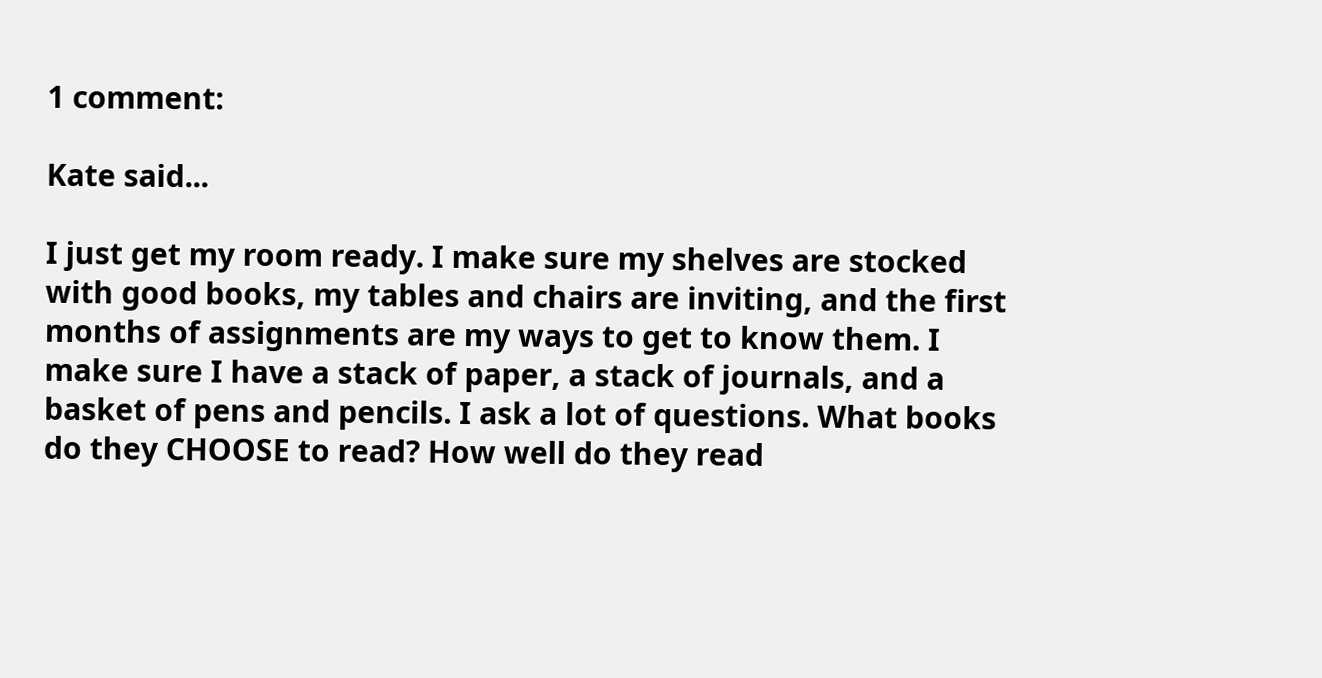1 comment:

Kate said...

I just get my room ready. I make sure my shelves are stocked with good books, my tables and chairs are inviting, and the first months of assignments are my ways to get to know them. I make sure I have a stack of paper, a stack of journals, and a basket of pens and pencils. I ask a lot of questions. What books do they CHOOSE to read? How well do they read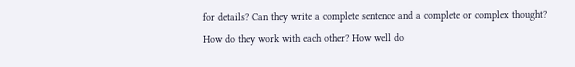for details? Can they write a complete sentence and a complete or complex thought? How do they work with each other? How well do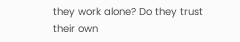they work alone? Do they trust their own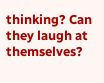thinking? Can they laugh at themselves?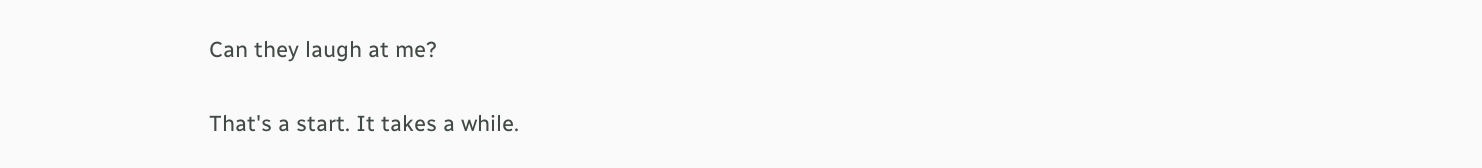Can they laugh at me?

That's a start. It takes a while.